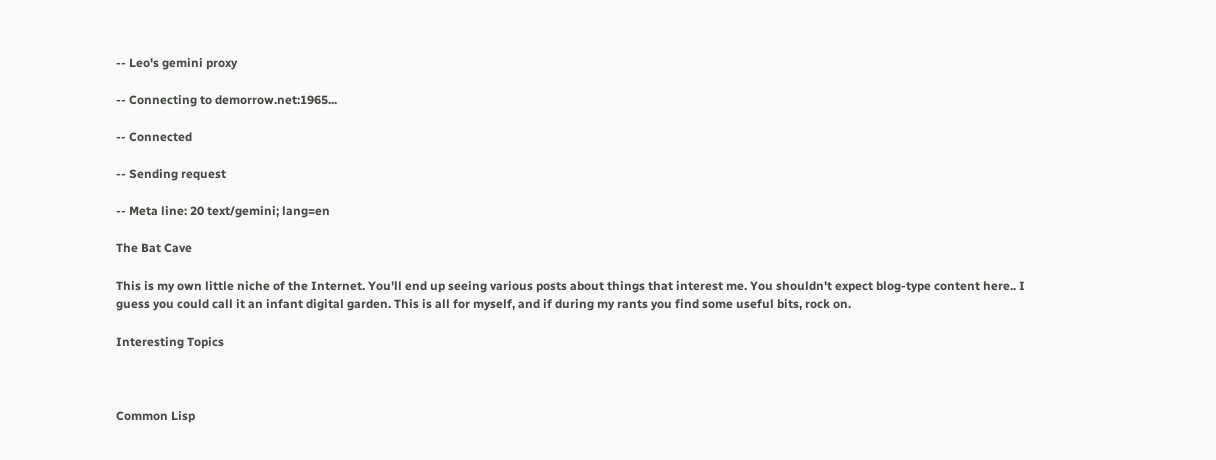-- Leo's gemini proxy

-- Connecting to demorrow.net:1965...

-- Connected

-- Sending request

-- Meta line: 20 text/gemini; lang=en

The Bat Cave

This is my own little niche of the Internet. You'll end up seeing various posts about things that interest me. You shouldn't expect blog-type content here.. I guess you could call it an infant digital garden. This is all for myself, and if during my rants you find some useful bits, rock on.

Interesting Topics



Common Lisp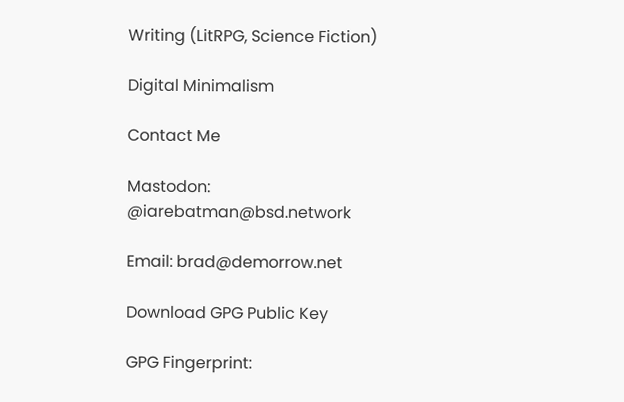Writing (LitRPG, Science Fiction)

Digital Minimalism

Contact Me

Mastodon: @iarebatman@bsd.network

Email: brad@demorrow.net

Download GPG Public Key

GPG Fingerprint: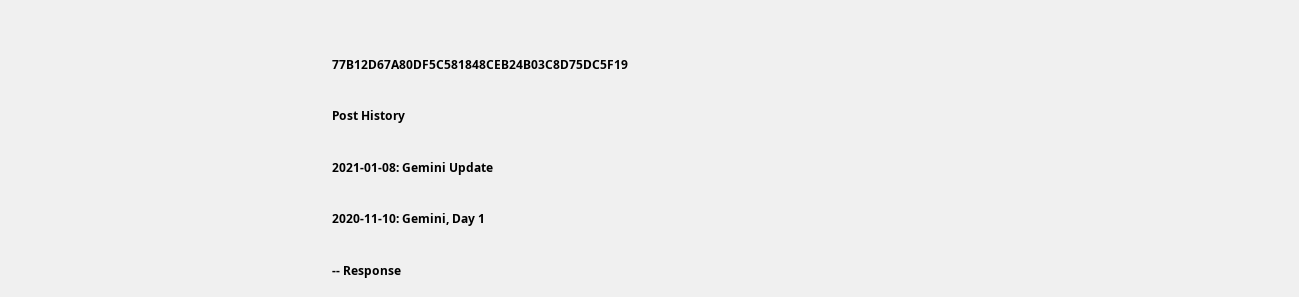77B12D67A80DF5C581848CEB24B03C8D75DC5F19

Post History

2021-01-08: Gemini Update

2020-11-10: Gemini, Day 1

-- Response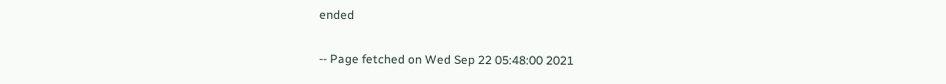ended

-- Page fetched on Wed Sep 22 05:48:00 2021